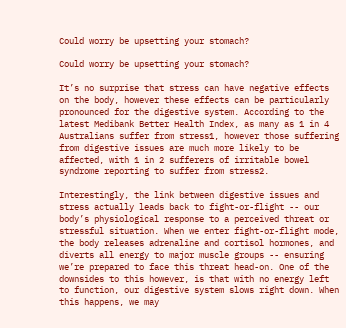Could worry be upsetting your stomach?

Could worry be upsetting your stomach?

It’s no surprise that stress can have negative effects on the body, however these effects can be particularly pronounced for the digestive system. According to the latest Medibank Better Health Index, as many as 1 in 4 Australians suffer from stress1, however those suffering from digestive issues are much more likely to be affected, with 1 in 2 sufferers of irritable bowel syndrome reporting to suffer from stress2.

Interestingly, the link between digestive issues and stress actually leads back to fight-or-flight -- our body’s physiological response to a perceived threat or stressful situation. When we enter fight-or-flight mode, the body releases adrenaline and cortisol hormones, and diverts all energy to major muscle groups -- ensuring we’re prepared to face this threat head-on. One of the downsides to this however, is that with no energy left to function, our digestive system slows right down. When this happens, we may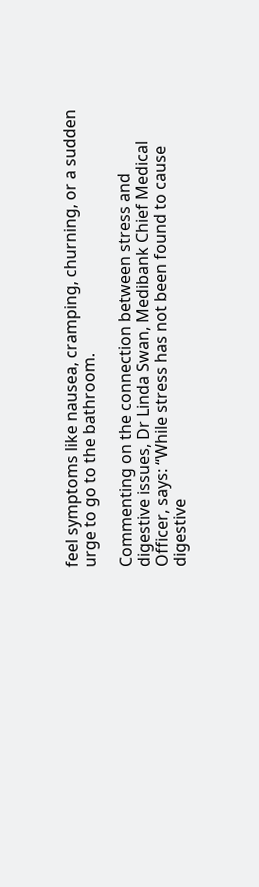feel symptoms like nausea, cramping, churning, or a sudden urge to go to the bathroom.

Commenting on the connection between stress and digestive issues, Dr Linda Swan, Medibank Chief Medical Officer, says: “While stress has not been found to cause digestive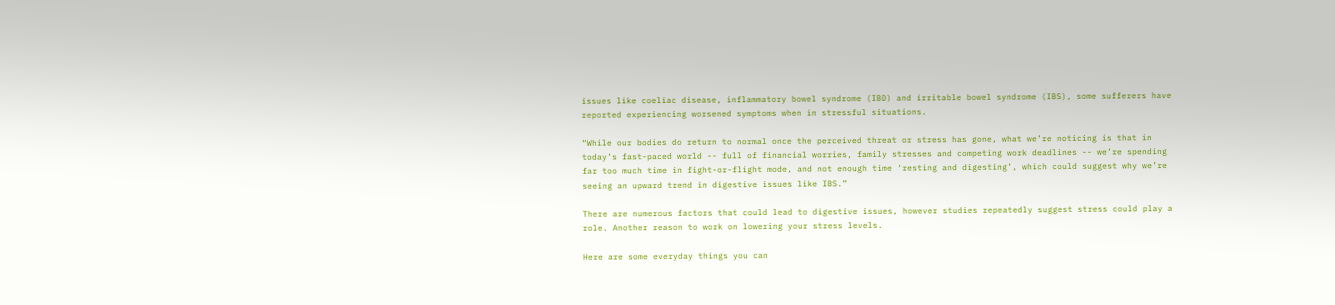issues like coeliac disease, inflammatory bowel syndrome (IBD) and irritable bowel syndrome (IBS), some sufferers have reported experiencing worsened symptoms when in stressful situations.

“While our bodies do return to normal once the perceived threat or stress has gone, what we’re noticing is that in today’s fast-paced world -- full of financial worries, family stresses and competing work deadlines -- we’re spending far too much time in fight-or-flight mode, and not enough time ‘resting and digesting’, which could suggest why we’re seeing an upward trend in digestive issues like IBS.”

There are numerous factors that could lead to digestive issues, however studies repeatedly suggest stress could play a role. Another reason to work on lowering your stress levels.

Here are some everyday things you can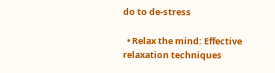do to de-stress

  • Relax the mind: Effective relaxation techniques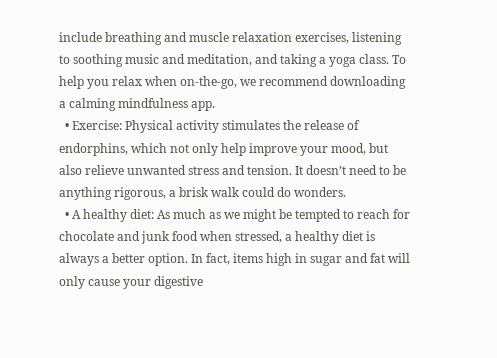include breathing and muscle relaxation exercises, listening to soothing music and meditation, and taking a yoga class. To help you relax when on-the-go, we recommend downloading a calming mindfulness app.
  • Exercise: Physical activity stimulates the release of endorphins, which not only help improve your mood, but also relieve unwanted stress and tension. It doesn’t need to be anything rigorous, a brisk walk could do wonders.
  • A healthy diet: As much as we might be tempted to reach for chocolate and junk food when stressed, a healthy diet is always a better option. In fact, items high in sugar and fat will only cause your digestive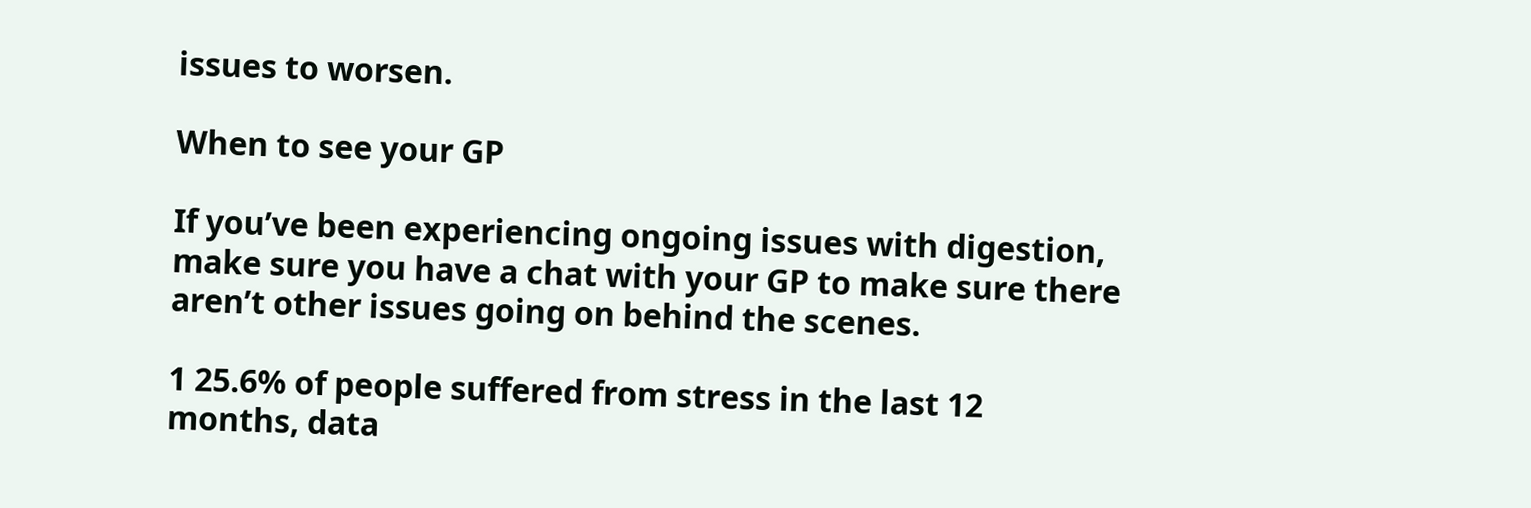issues to worsen.

When to see your GP

If you’ve been experiencing ongoing issues with digestion, make sure you have a chat with your GP to make sure there aren’t other issues going on behind the scenes.

1 25.6% of people suffered from stress in the last 12 months, data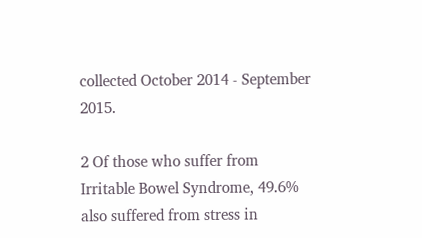collected October 2014 - September 2015.

2 Of those who suffer from Irritable Bowel Syndrome, 49.6% also suffered from stress in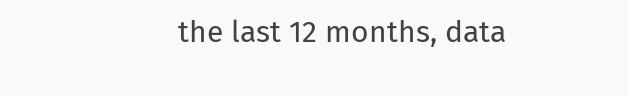the last 12 months, data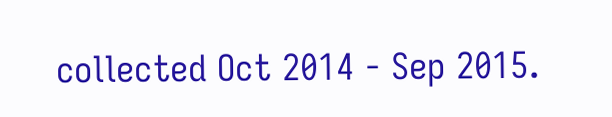collected Oct 2014 - Sep 2015.